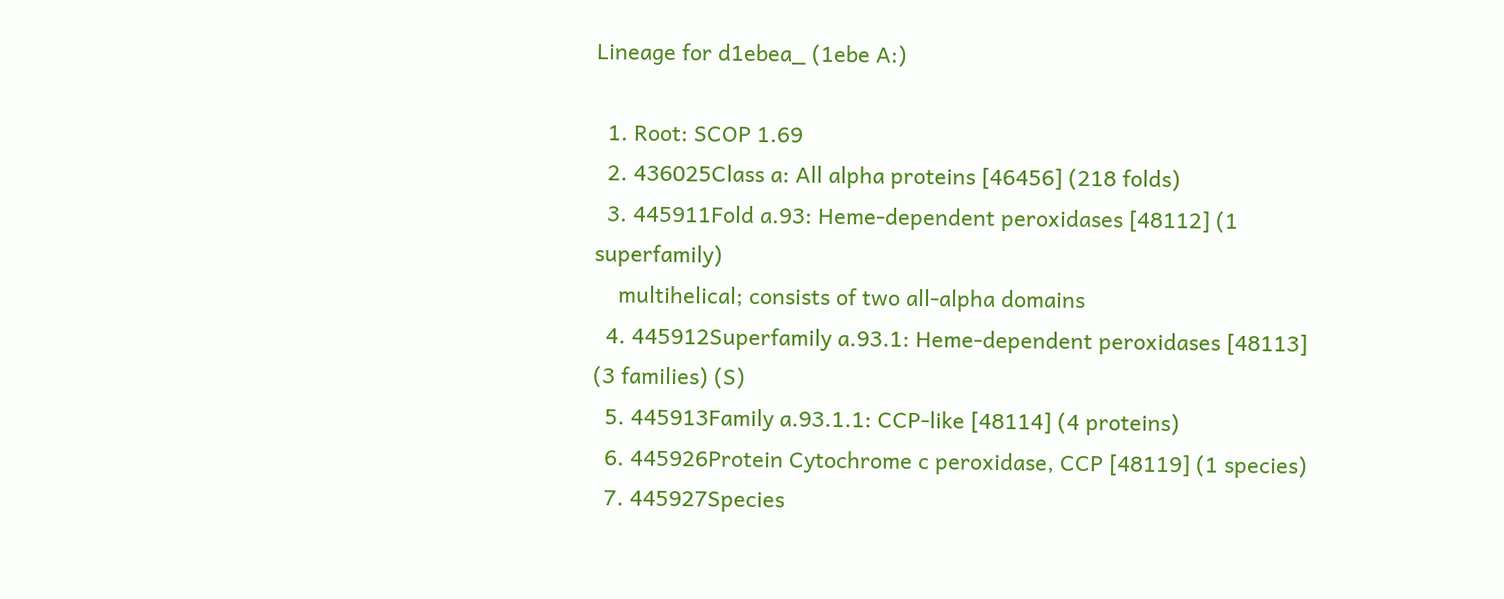Lineage for d1ebea_ (1ebe A:)

  1. Root: SCOP 1.69
  2. 436025Class a: All alpha proteins [46456] (218 folds)
  3. 445911Fold a.93: Heme-dependent peroxidases [48112] (1 superfamily)
    multihelical; consists of two all-alpha domains
  4. 445912Superfamily a.93.1: Heme-dependent peroxidases [48113] (3 families) (S)
  5. 445913Family a.93.1.1: CCP-like [48114] (4 proteins)
  6. 445926Protein Cytochrome c peroxidase, CCP [48119] (1 species)
  7. 445927Species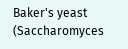Baker's yeast (Saccharomyces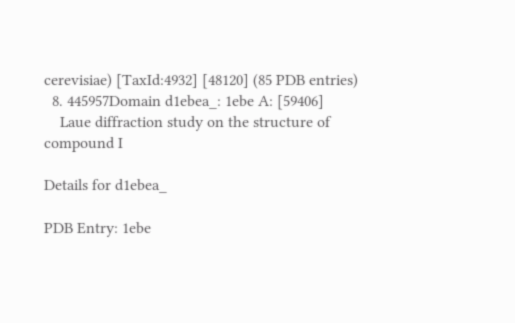cerevisiae) [TaxId:4932] [48120] (85 PDB entries)
  8. 445957Domain d1ebea_: 1ebe A: [59406]
    Laue diffraction study on the structure of compound I

Details for d1ebea_

PDB Entry: 1ebe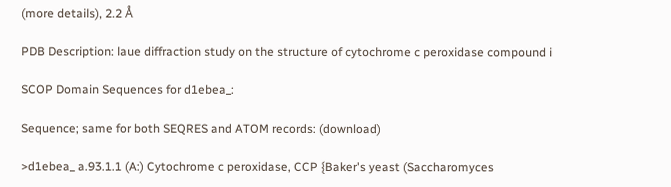(more details), 2.2 Å

PDB Description: laue diffraction study on the structure of cytochrome c peroxidase compound i

SCOP Domain Sequences for d1ebea_:

Sequence; same for both SEQRES and ATOM records: (download)

>d1ebea_ a.93.1.1 (A:) Cytochrome c peroxidase, CCP {Baker's yeast (Saccharomyces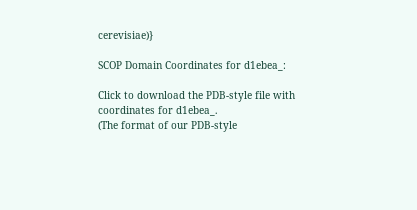cerevisiae)}

SCOP Domain Coordinates for d1ebea_:

Click to download the PDB-style file with coordinates for d1ebea_.
(The format of our PDB-style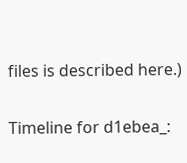files is described here.)

Timeline for d1ebea_: